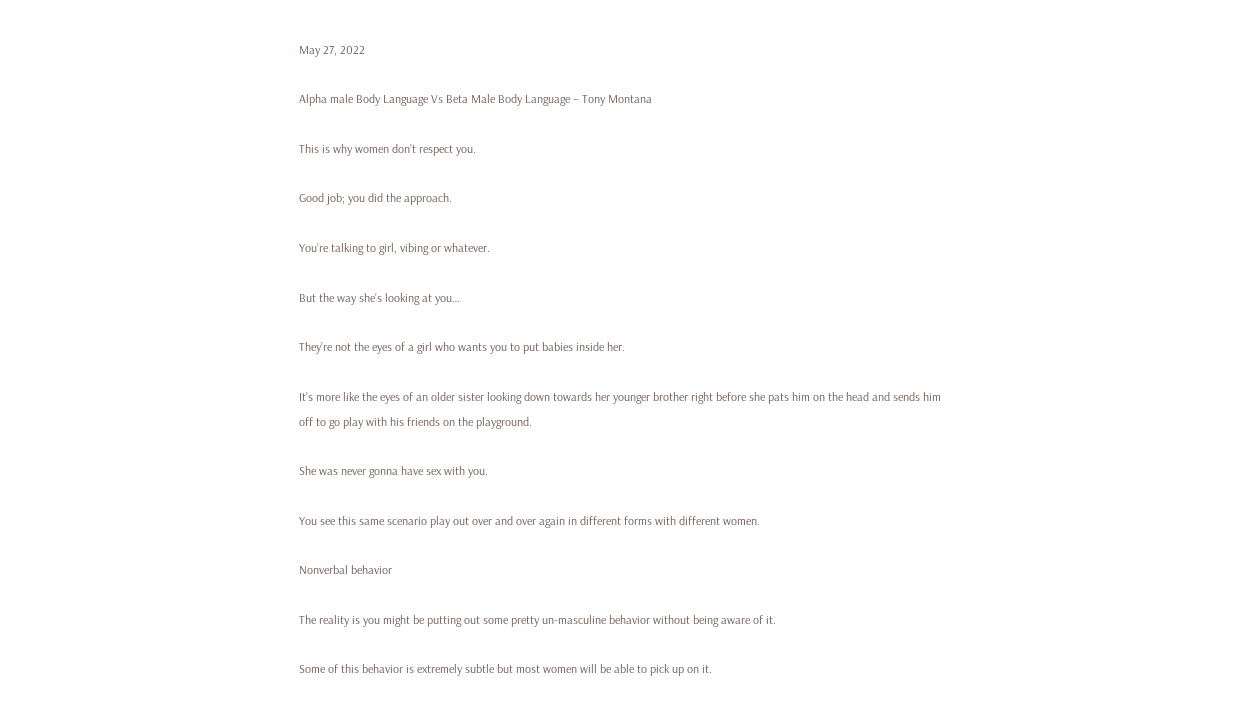May 27, 2022

Alpha male Body Language Vs Beta Male Body Language – Tony Montana

This is why women don’t respect you.

Good job; you did the approach.

You’re talking to girl, vibing or whatever.

But the way she’s looking at you…

They’re not the eyes of a girl who wants you to put babies inside her.

It’s more like the eyes of an older sister looking down towards her younger brother right before she pats him on the head and sends him off to go play with his friends on the playground.

She was never gonna have sex with you.

You see this same scenario play out over and over again in different forms with different women.

Nonverbal behavior

The reality is you might be putting out some pretty un-masculine behavior without being aware of it.

Some of this behavior is extremely subtle but most women will be able to pick up on it.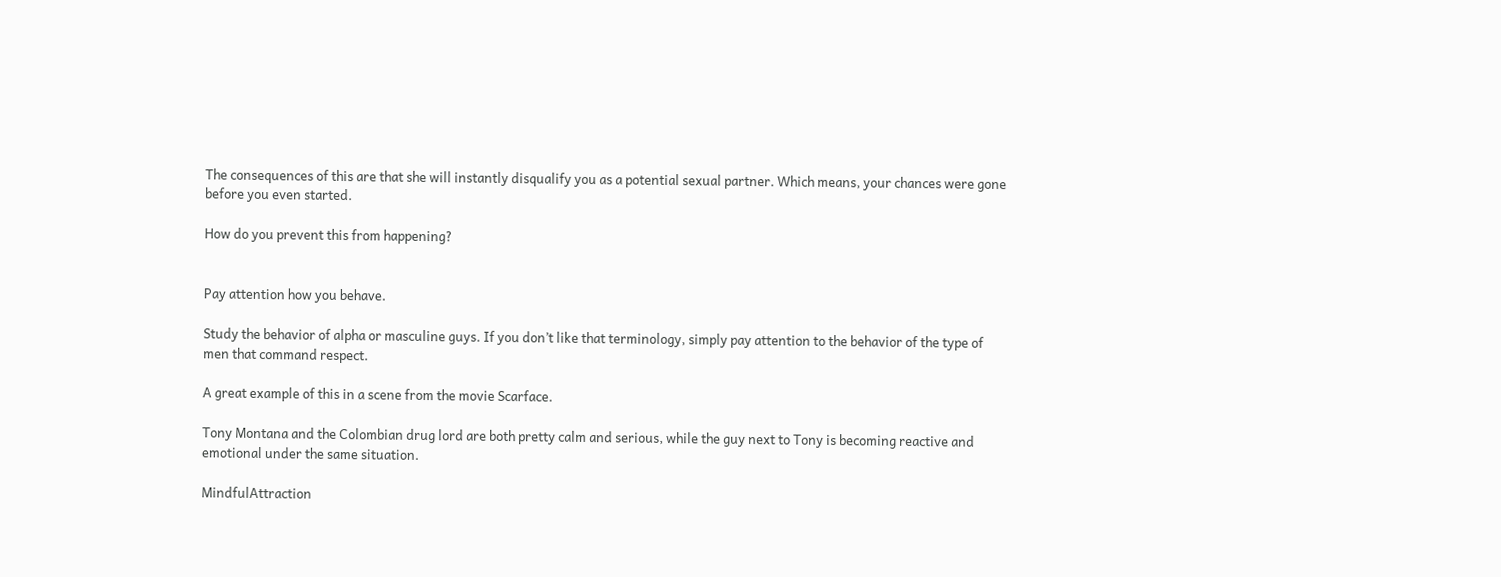The consequences of this are that she will instantly disqualify you as a potential sexual partner. Which means, your chances were gone before you even started.

How do you prevent this from happening?


Pay attention how you behave.

Study the behavior of alpha or masculine guys. If you don’t like that terminology, simply pay attention to the behavior of the type of men that command respect.

A great example of this in a scene from the movie Scarface.

Tony Montana and the Colombian drug lord are both pretty calm and serious, while the guy next to Tony is becoming reactive and emotional under the same situation.

MindfulAttraction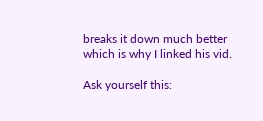breaks it down much better which is why I linked his vid.

Ask yourself this: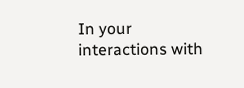In your interactions with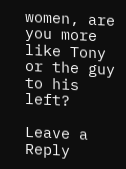women, are you more like Tony or the guy to his left?

Leave a Reply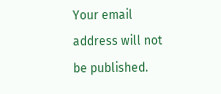Your email address will not be published.